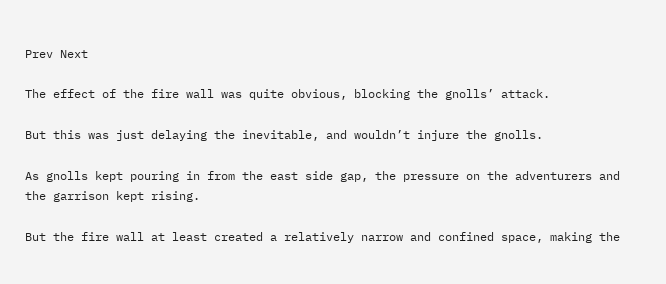Prev Next

The effect of the fire wall was quite obvious, blocking the gnolls’ attack.

But this was just delaying the inevitable, and wouldn’t injure the gnolls.

As gnolls kept pouring in from the east side gap, the pressure on the adventurers and the garrison kept rising.

But the fire wall at least created a relatively narrow and confined space, making the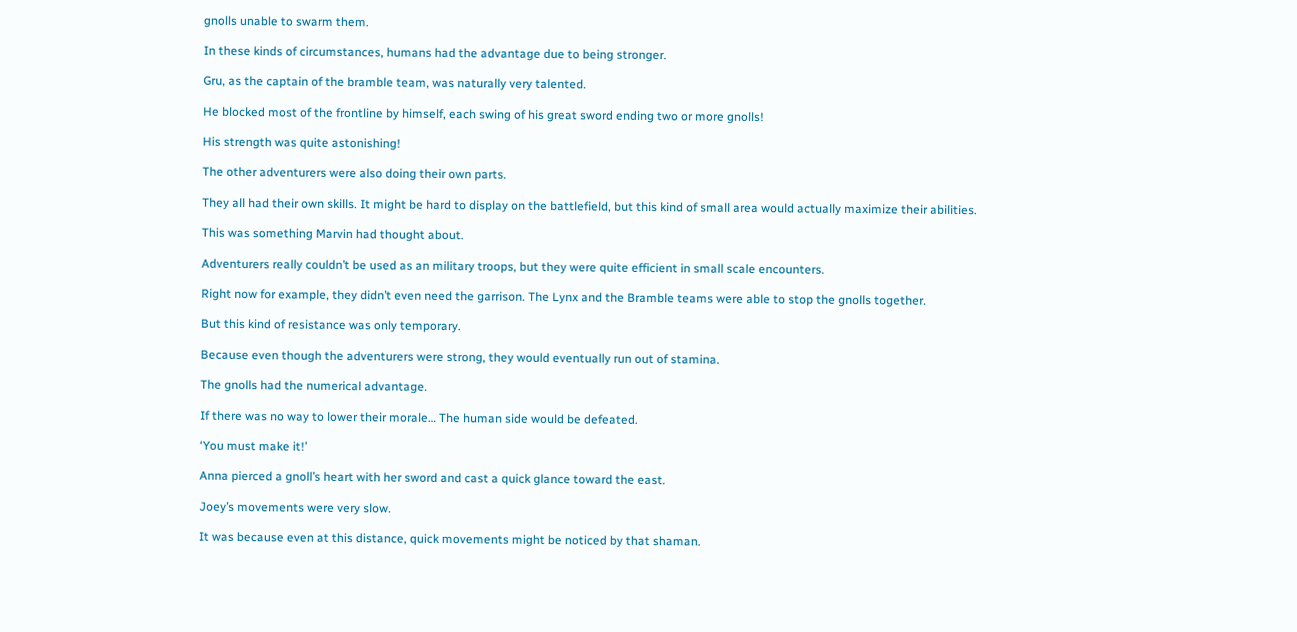gnolls unable to swarm them.

In these kinds of circumstances, humans had the advantage due to being stronger.

Gru, as the captain of the bramble team, was naturally very talented.

He blocked most of the frontline by himself, each swing of his great sword ending two or more gnolls!

His strength was quite astonishing!

The other adventurers were also doing their own parts.

They all had their own skills. It might be hard to display on the battlefield, but this kind of small area would actually maximize their abilities.

This was something Marvin had thought about.

Adventurers really couldn’t be used as an military troops, but they were quite efficient in small scale encounters.

Right now for example, they didn’t even need the garrison. The Lynx and the Bramble teams were able to stop the gnolls together.

But this kind of resistance was only temporary.

Because even though the adventurers were strong, they would eventually run out of stamina.

The gnolls had the numerical advantage.

If there was no way to lower their morale… The human side would be defeated.

‘You must make it!’

Anna pierced a gnoll’s heart with her sword and cast a quick glance toward the east.

Joey’s movements were very slow.

It was because even at this distance, quick movements might be noticed by that shaman.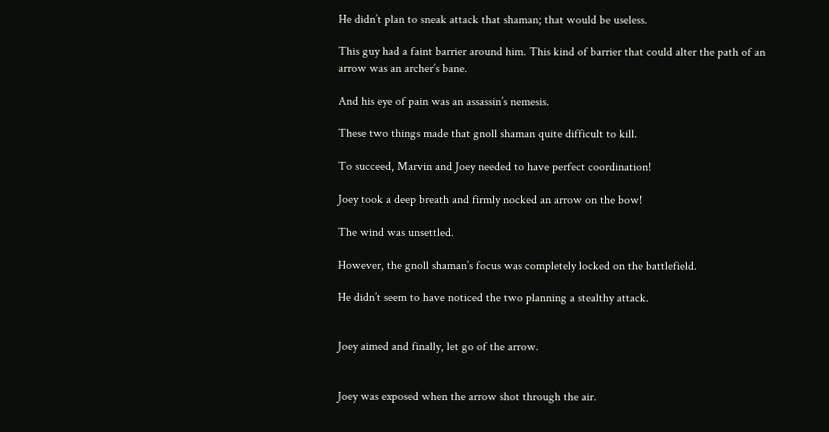He didn’t plan to sneak attack that shaman; that would be useless.

This guy had a faint barrier around him. This kind of barrier that could alter the path of an arrow was an archer’s bane.

And his eye of pain was an assassin’s nemesis.

These two things made that gnoll shaman quite difficult to kill.

To succeed, Marvin and Joey needed to have perfect coordination!

Joey took a deep breath and firmly nocked an arrow on the bow!

The wind was unsettled.

However, the gnoll shaman’s focus was completely locked on the battlefield.

He didn’t seem to have noticed the two planning a stealthy attack.


Joey aimed and finally, let go of the arrow.


Joey was exposed when the arrow shot through the air.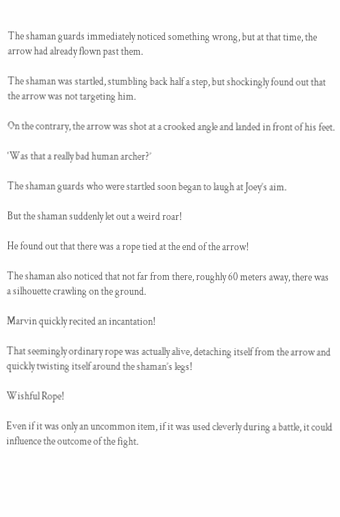The shaman guards immediately noticed something wrong, but at that time, the arrow had already flown past them.

The shaman was startled, stumbling back half a step, but shockingly found out that the arrow was not targeting him.

On the contrary, the arrow was shot at a crooked angle and landed in front of his feet.

‘Was that a really bad human archer?’

The shaman guards who were startled soon began to laugh at Joey’s aim.

But the shaman suddenly let out a weird roar!

He found out that there was a rope tied at the end of the arrow!

The shaman also noticed that not far from there, roughly 60 meters away, there was a silhouette crawling on the ground.

Marvin quickly recited an incantation!

That seemingly ordinary rope was actually alive, detaching itself from the arrow and quickly twisting itself around the shaman’s legs!

Wishful Rope!

Even if it was only an uncommon item, if it was used cleverly during a battle, it could influence the outcome of the fight.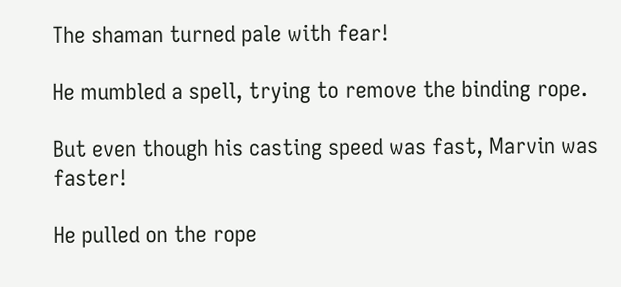The shaman turned pale with fear!

He mumbled a spell, trying to remove the binding rope.

But even though his casting speed was fast, Marvin was faster!

He pulled on the rope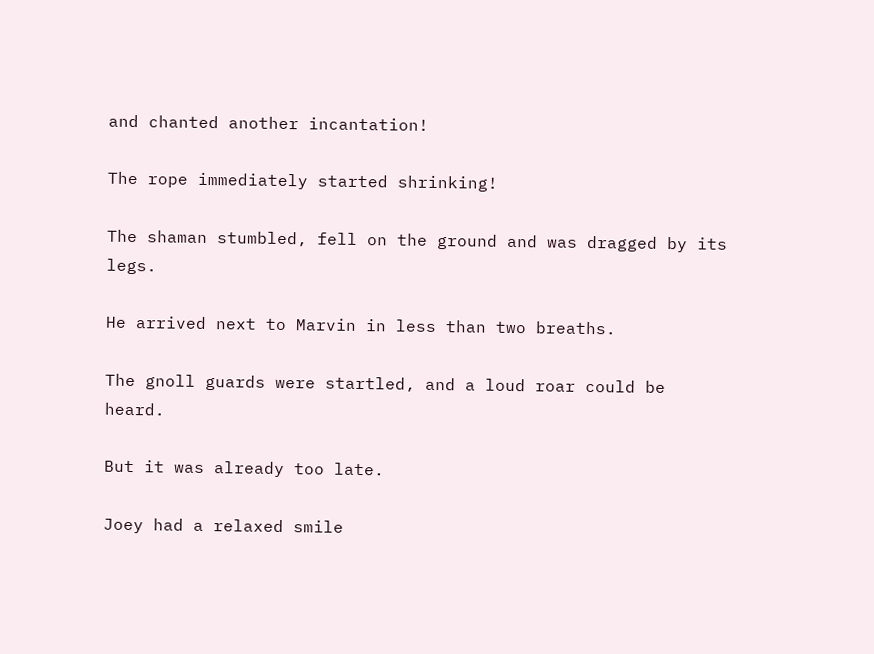and chanted another incantation!

The rope immediately started shrinking!

The shaman stumbled, fell on the ground and was dragged by its legs.

He arrived next to Marvin in less than two breaths.

The gnoll guards were startled, and a loud roar could be heard.

But it was already too late.

Joey had a relaxed smile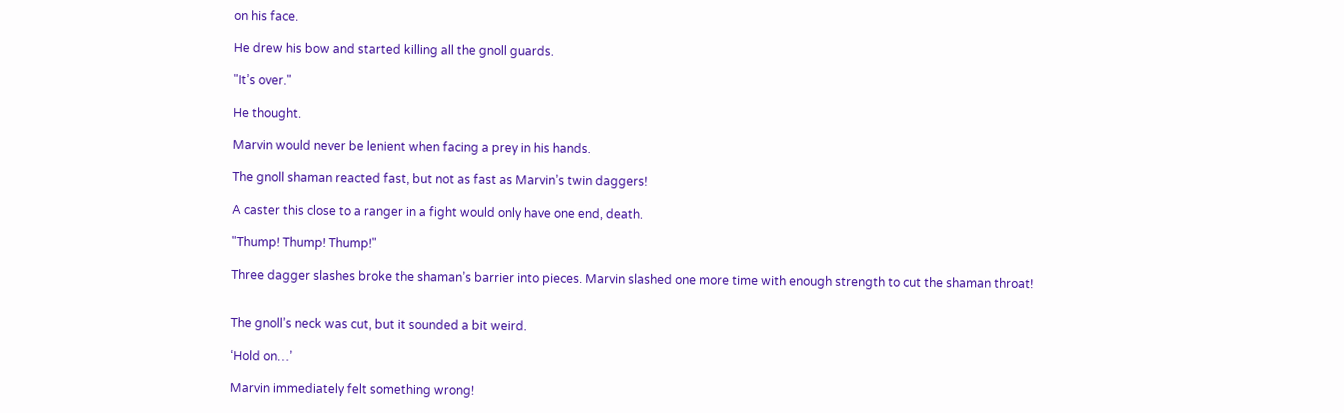on his face.

He drew his bow and started killing all the gnoll guards.

"It’s over."

He thought.

Marvin would never be lenient when facing a prey in his hands.

The gnoll shaman reacted fast, but not as fast as Marvin’s twin daggers!

A caster this close to a ranger in a fight would only have one end, death.

"Thump! Thump! Thump!"

Three dagger slashes broke the shaman’s barrier into pieces. Marvin slashed one more time with enough strength to cut the shaman throat!


The gnoll’s neck was cut, but it sounded a bit weird.

‘Hold on…’

Marvin immediately felt something wrong!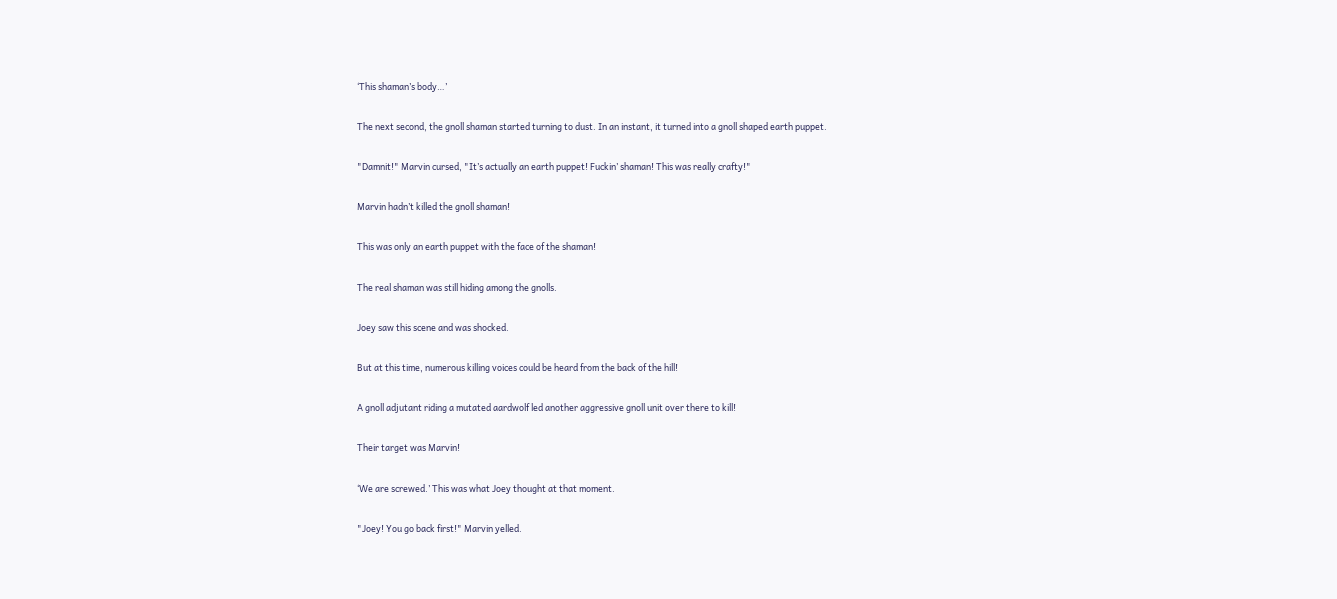‘This shaman’s body…’

The next second, the gnoll shaman started turning to dust. In an instant, it turned into a gnoll shaped earth puppet.

"Damnit!" Marvin cursed, "It’s actually an earth puppet! Fuckin’ shaman! This was really crafty!"

Marvin hadn’t killed the gnoll shaman!

This was only an earth puppet with the face of the shaman!

The real shaman was still hiding among the gnolls.

Joey saw this scene and was shocked.

But at this time, numerous killing voices could be heard from the back of the hill!

A gnoll adjutant riding a mutated aardwolf led another aggressive gnoll unit over there to kill!

Their target was Marvin!

‘We are screwed.’ This was what Joey thought at that moment.

"Joey! You go back first!" Marvin yelled.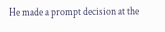He made a prompt decision at the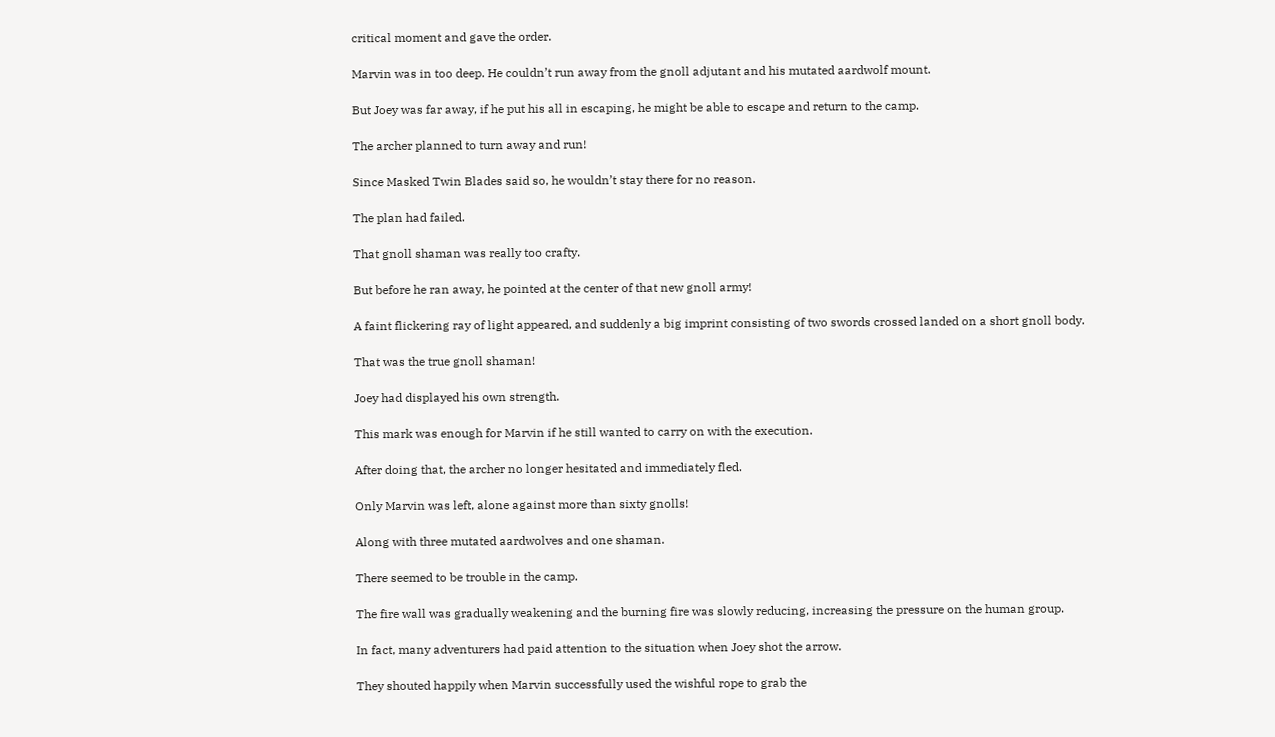critical moment and gave the order.

Marvin was in too deep. He couldn’t run away from the gnoll adjutant and his mutated aardwolf mount.

But Joey was far away, if he put his all in escaping, he might be able to escape and return to the camp.

The archer planned to turn away and run!

Since Masked Twin Blades said so, he wouldn’t stay there for no reason.

The plan had failed.

That gnoll shaman was really too crafty.

But before he ran away, he pointed at the center of that new gnoll army!

A faint flickering ray of light appeared, and suddenly a big imprint consisting of two swords crossed landed on a short gnoll body.

That was the true gnoll shaman!

Joey had displayed his own strength.

This mark was enough for Marvin if he still wanted to carry on with the execution.

After doing that, the archer no longer hesitated and immediately fled.

Only Marvin was left, alone against more than sixty gnolls!

Along with three mutated aardwolves and one shaman.

There seemed to be trouble in the camp.

The fire wall was gradually weakening and the burning fire was slowly reducing, increasing the pressure on the human group.

In fact, many adventurers had paid attention to the situation when Joey shot the arrow.

They shouted happily when Marvin successfully used the wishful rope to grab the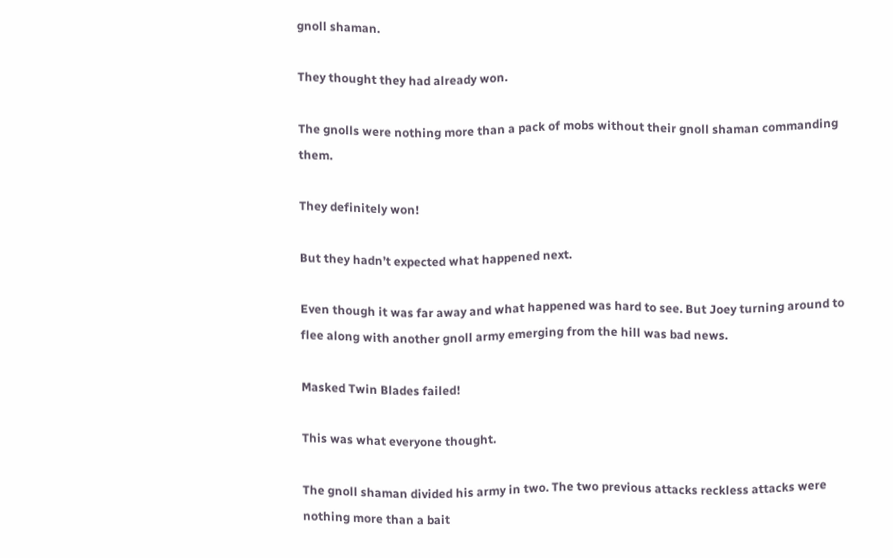gnoll shaman.

They thought they had already won.

The gnolls were nothing more than a pack of mobs without their gnoll shaman commanding them.

They definitely won!

But they hadn’t expected what happened next.

Even though it was far away and what happened was hard to see. But Joey turning around to flee along with another gnoll army emerging from the hill was bad news.

Masked Twin Blades failed!

This was what everyone thought.

The gnoll shaman divided his army in two. The two previous attacks reckless attacks were nothing more than a bait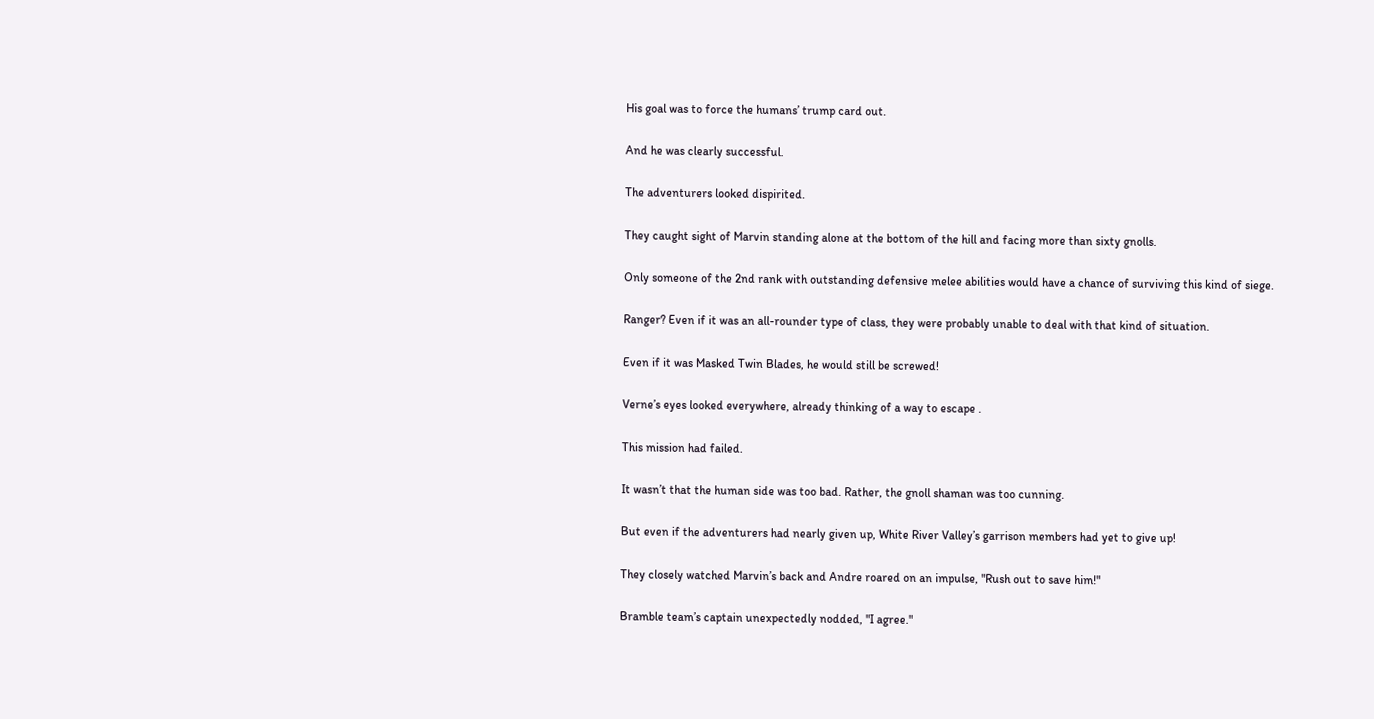His goal was to force the humans’ trump card out.

And he was clearly successful.

The adventurers looked dispirited.

They caught sight of Marvin standing alone at the bottom of the hill and facing more than sixty gnolls.

Only someone of the 2nd rank with outstanding defensive melee abilities would have a chance of surviving this kind of siege.

Ranger? Even if it was an all-rounder type of class, they were probably unable to deal with that kind of situation.

Even if it was Masked Twin Blades, he would still be screwed!

Verne’s eyes looked everywhere, already thinking of a way to escape .

This mission had failed.

It wasn’t that the human side was too bad. Rather, the gnoll shaman was too cunning.

But even if the adventurers had nearly given up, White River Valley’s garrison members had yet to give up!

They closely watched Marvin’s back and Andre roared on an impulse, "Rush out to save him!"

Bramble team’s captain unexpectedly nodded, "I agree."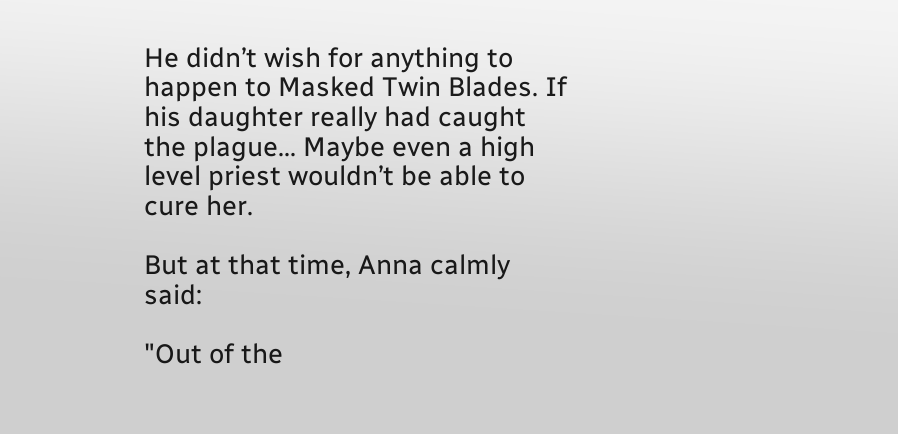He didn’t wish for anything to happen to Masked Twin Blades. If his daughter really had caught the plague… Maybe even a high level priest wouldn’t be able to cure her.

But at that time, Anna calmly said:

"Out of the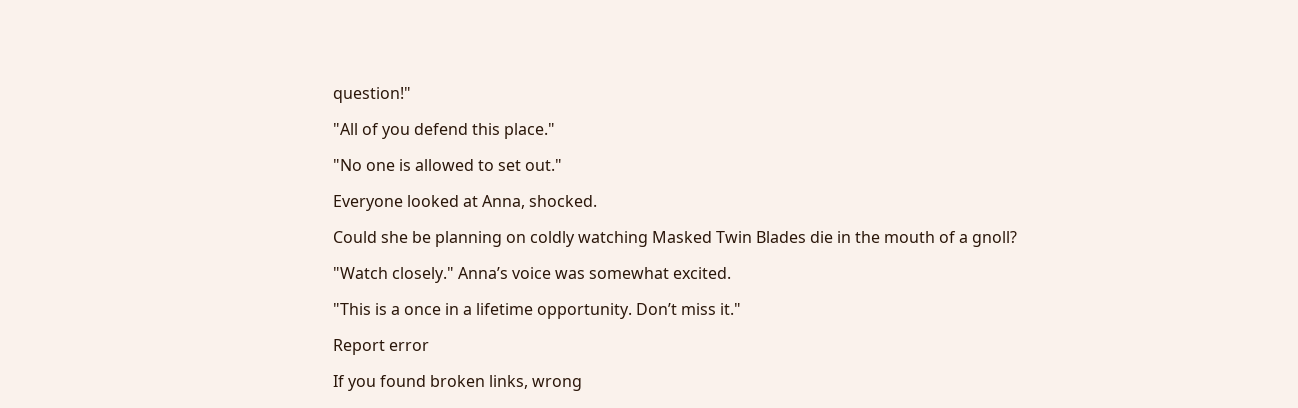question!"

"All of you defend this place."

"No one is allowed to set out."

Everyone looked at Anna, shocked.

Could she be planning on coldly watching Masked Twin Blades die in the mouth of a gnoll?

"Watch closely." Anna’s voice was somewhat excited.

"This is a once in a lifetime opportunity. Don’t miss it."

Report error

If you found broken links, wrong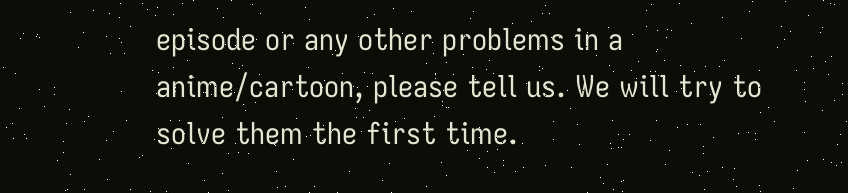episode or any other problems in a anime/cartoon, please tell us. We will try to solve them the first time.